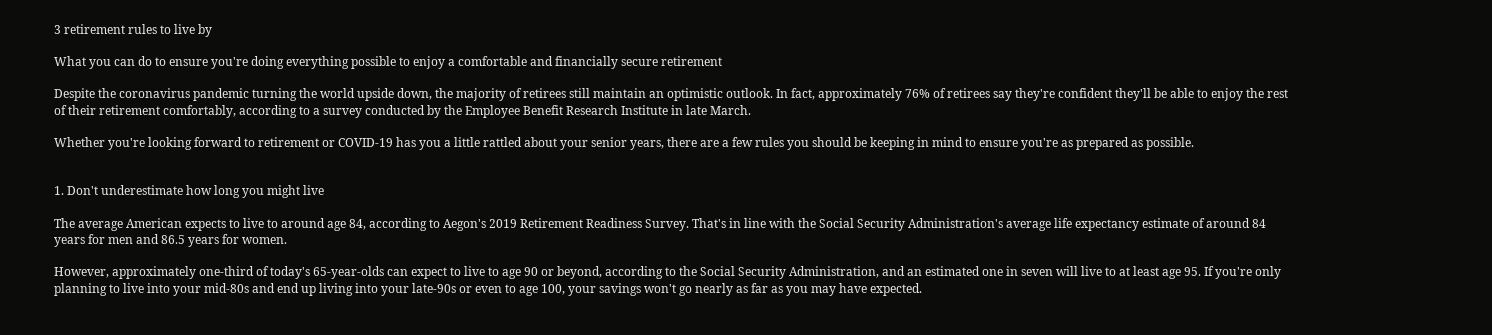3 retirement rules to live by

What you can do to ensure you're doing everything possible to enjoy a comfortable and financially secure retirement

Despite the coronavirus pandemic turning the world upside down, the majority of retirees still maintain an optimistic outlook. In fact, approximately 76% of retirees say they're confident they'll be able to enjoy the rest of their retirement comfortably, according to a survey conducted by the Employee Benefit Research Institute in late March.

Whether you're looking forward to retirement or COVID-19 has you a little rattled about your senior years, there are a few rules you should be keeping in mind to ensure you're as prepared as possible.


1. Don't underestimate how long you might live

The average American expects to live to around age 84, according to Aegon's 2019 Retirement Readiness Survey. That's in line with the Social Security Administration's average life expectancy estimate of around 84 years for men and 86.5 years for women.

However, approximately one-third of today's 65-year-olds can expect to live to age 90 or beyond, according to the Social Security Administration, and an estimated one in seven will live to at least age 95. If you're only planning to live into your mid-80s and end up living into your late-90s or even to age 100, your savings won't go nearly as far as you may have expected.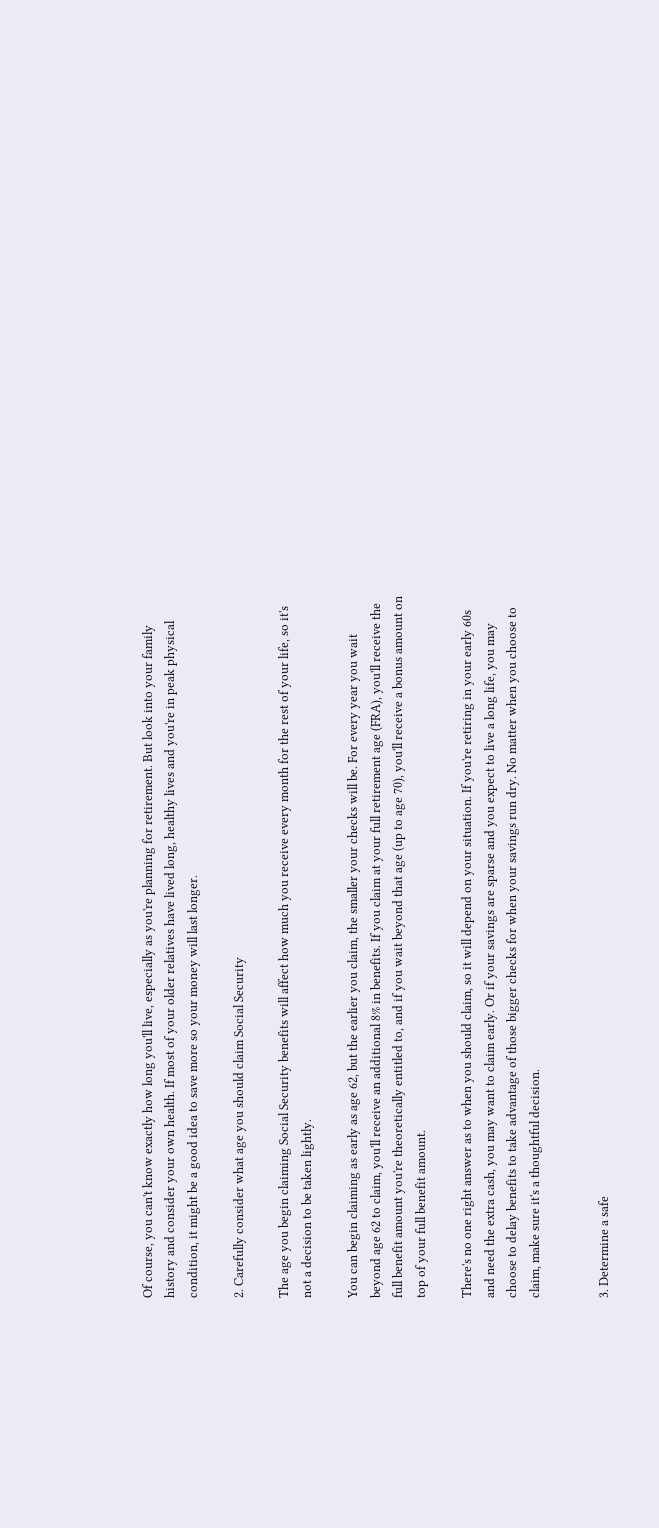Of course, you can't know exactly how long you'll live, especially as you're planning for retirement. But look into your family history and consider your own health. If most of your older relatives have lived long, healthy lives and you're in peak physical condition, it might be a good idea to save more so your money will last longer.

2. Carefully consider what age you should claim Social Security

The age you begin claiming Social Security benefits will affect how much you receive every month for the rest of your life, so it's not a decision to be taken lightly.

You can begin claiming as early as age 62, but the earlier you claim, the smaller your checks will be. For every year you wait beyond age 62 to claim, you'll receive an additional 8% in benefits. If you claim at your full retirement age (FRA), you'll receive the full benefit amount you're theoretically entitled to, and if you wait beyond that age (up to age 70), you'll receive a bonus amount on top of your full benefit amount.

There's no one right answer as to when you should claim, so it will depend on your situation. If you're retiring in your early 60s and need the extra cash, you may want to claim early. Or if your savings are sparse and you expect to live a long life, you may choose to delay benefits to take advantage of those bigger checks for when your savings run dry. No matter when you choose to claim, make sure it's a thoughtful decision.


3. Determine a safe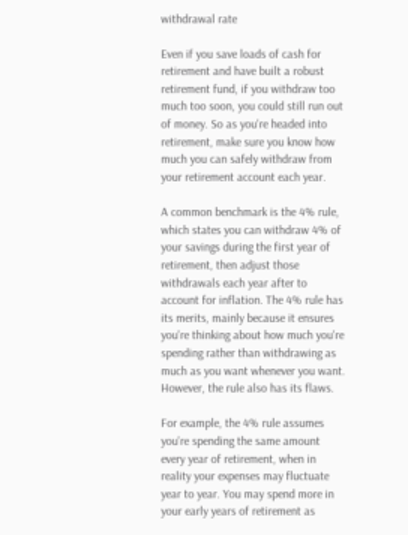withdrawal rate

Even if you save loads of cash for retirement and have built a robust retirement fund, if you withdraw too much too soon, you could still run out of money. So as you're headed into retirement, make sure you know how much you can safely withdraw from your retirement account each year.

A common benchmark is the 4% rule, which states you can withdraw 4% of your savings during the first year of retirement, then adjust those withdrawals each year after to account for inflation. The 4% rule has its merits, mainly because it ensures you're thinking about how much you're spending rather than withdrawing as much as you want whenever you want. However, the rule also has its flaws.

For example, the 4% rule assumes you're spending the same amount every year of retirement, when in reality your expenses may fluctuate year to year. You may spend more in your early years of retirement as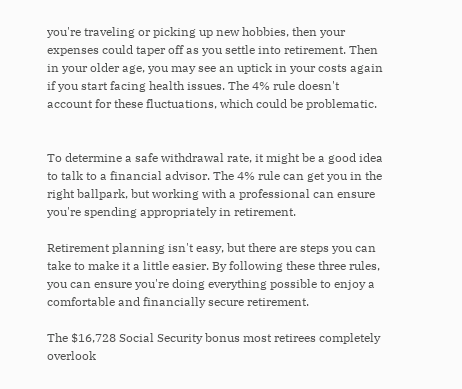you're traveling or picking up new hobbies, then your expenses could taper off as you settle into retirement. Then in your older age, you may see an uptick in your costs again if you start facing health issues. The 4% rule doesn't account for these fluctuations, which could be problematic.


To determine a safe withdrawal rate, it might be a good idea to talk to a financial advisor. The 4% rule can get you in the right ballpark, but working with a professional can ensure you're spending appropriately in retirement.

Retirement planning isn't easy, but there are steps you can take to make it a little easier. By following these three rules, you can ensure you're doing everything possible to enjoy a comfortable and financially secure retirement.

The $16,728 Social Security bonus most retirees completely overlook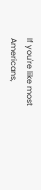If you're like most Americans,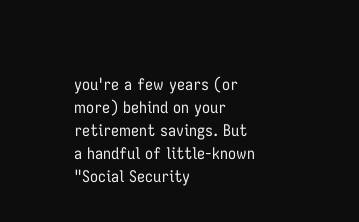you're a few years (or more) behind on your retirement savings. But a handful of little-known "Social Security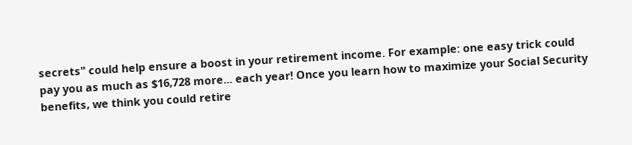secrets" could help ensure a boost in your retirement income. For example: one easy trick could pay you as much as $16,728 more... each year! Once you learn how to maximize your Social Security benefits, we think you could retire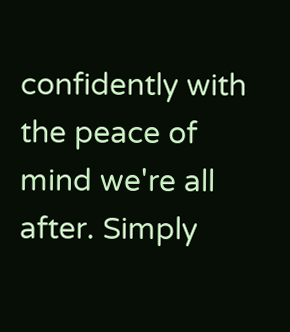confidently with the peace of mind we're all after. Simply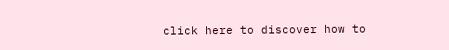click here to discover how to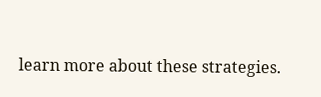learn more about these strategies.